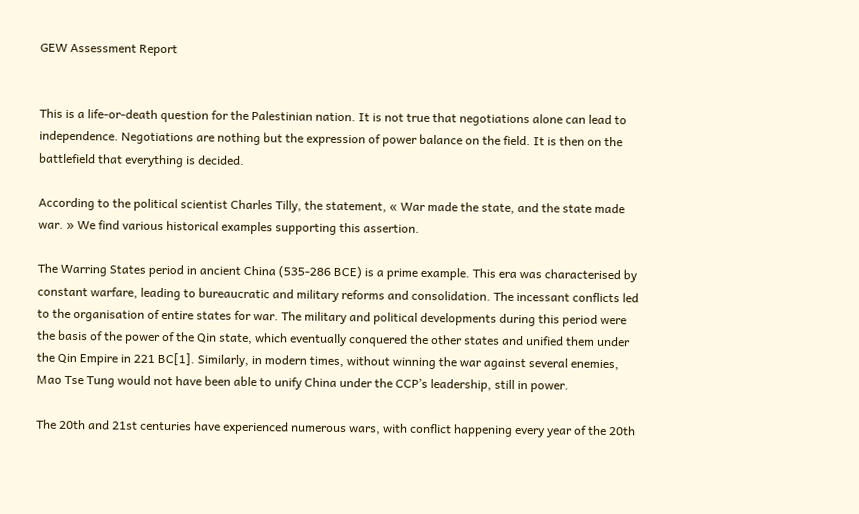GEW Assessment Report


This is a life-or-death question for the Palestinian nation. It is not true that negotiations alone can lead to independence. Negotiations are nothing but the expression of power balance on the field. It is then on the battlefield that everything is decided.

According to the political scientist Charles Tilly, the statement, « War made the state, and the state made war. » We find various historical examples supporting this assertion.

The Warring States period in ancient China (535-286 BCE) is a prime example. This era was characterised by constant warfare, leading to bureaucratic and military reforms and consolidation. The incessant conflicts led to the organisation of entire states for war. The military and political developments during this period were the basis of the power of the Qin state, which eventually conquered the other states and unified them under the Qin Empire in 221 BC[1]. Similarly, in modern times, without winning the war against several enemies, Mao Tse Tung would not have been able to unify China under the CCP’s leadership, still in power.

The 20th and 21st centuries have experienced numerous wars, with conflict happening every year of the 20th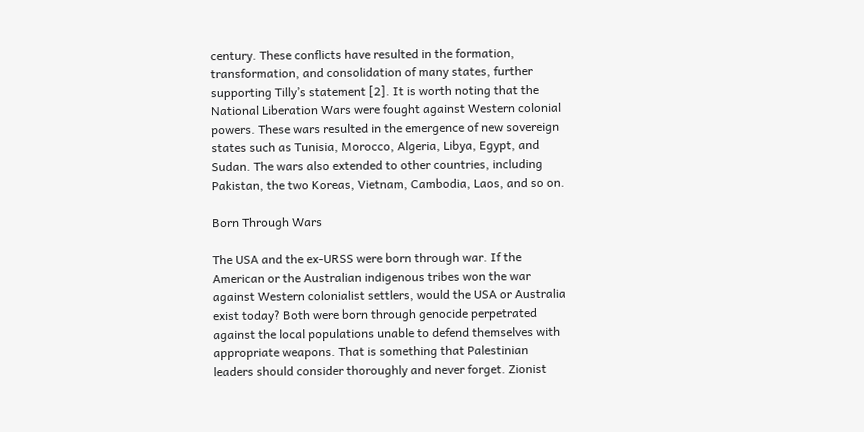century. These conflicts have resulted in the formation, transformation, and consolidation of many states, further supporting Tilly’s statement [2]. It is worth noting that the National Liberation Wars were fought against Western colonial powers. These wars resulted in the emergence of new sovereign states such as Tunisia, Morocco, Algeria, Libya, Egypt, and Sudan. The wars also extended to other countries, including Pakistan, the two Koreas, Vietnam, Cambodia, Laos, and so on.

Born Through Wars

The USA and the ex-URSS were born through war. If the American or the Australian indigenous tribes won the war against Western colonialist settlers, would the USA or Australia exist today? Both were born through genocide perpetrated against the local populations unable to defend themselves with appropriate weapons. That is something that Palestinian leaders should consider thoroughly and never forget. Zionist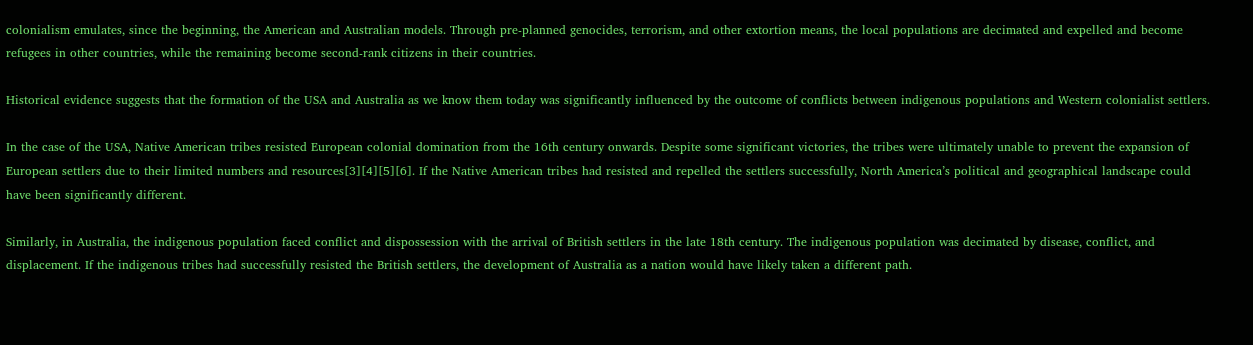colonialism emulates, since the beginning, the American and Australian models. Through pre-planned genocides, terrorism, and other extortion means, the local populations are decimated and expelled and become refugees in other countries, while the remaining become second-rank citizens in their countries.

Historical evidence suggests that the formation of the USA and Australia as we know them today was significantly influenced by the outcome of conflicts between indigenous populations and Western colonialist settlers.

In the case of the USA, Native American tribes resisted European colonial domination from the 16th century onwards. Despite some significant victories, the tribes were ultimately unable to prevent the expansion of European settlers due to their limited numbers and resources[3][4][5][6]. If the Native American tribes had resisted and repelled the settlers successfully, North America’s political and geographical landscape could have been significantly different.

Similarly, in Australia, the indigenous population faced conflict and dispossession with the arrival of British settlers in the late 18th century. The indigenous population was decimated by disease, conflict, and displacement. If the indigenous tribes had successfully resisted the British settlers, the development of Australia as a nation would have likely taken a different path.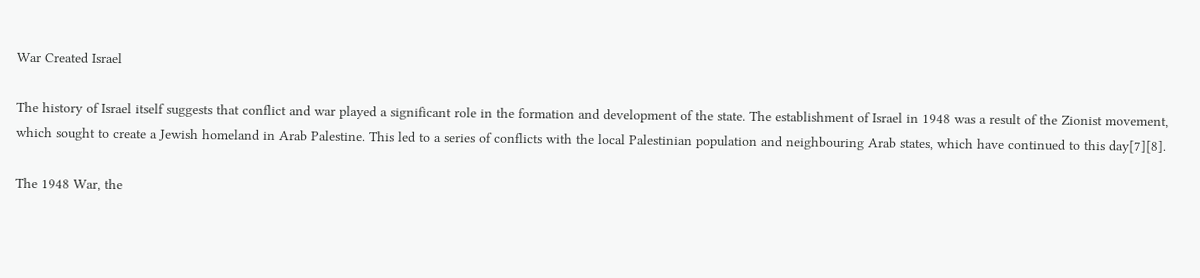War Created Israel

The history of Israel itself suggests that conflict and war played a significant role in the formation and development of the state. The establishment of Israel in 1948 was a result of the Zionist movement, which sought to create a Jewish homeland in Arab Palestine. This led to a series of conflicts with the local Palestinian population and neighbouring Arab states, which have continued to this day[7][8].

The 1948 War, the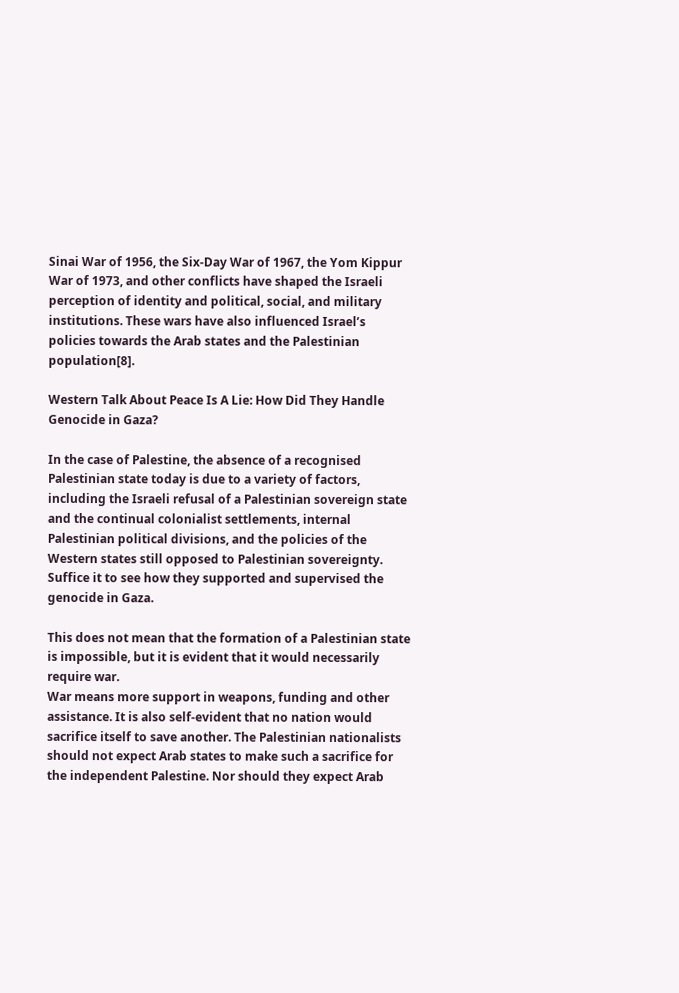Sinai War of 1956, the Six-Day War of 1967, the Yom Kippur War of 1973, and other conflicts have shaped the Israeli perception of identity and political, social, and military institutions. These wars have also influenced Israel’s policies towards the Arab states and the Palestinian population[8].

Western Talk About Peace Is A Lie: How Did They Handle Genocide in Gaza?

In the case of Palestine, the absence of a recognised Palestinian state today is due to a variety of factors, including the Israeli refusal of a Palestinian sovereign state and the continual colonialist settlements, internal Palestinian political divisions, and the policies of the Western states still opposed to Palestinian sovereignty. Suffice it to see how they supported and supervised the genocide in Gaza.

This does not mean that the formation of a Palestinian state is impossible, but it is evident that it would necessarily require war.
War means more support in weapons, funding and other assistance. It is also self-evident that no nation would sacrifice itself to save another. The Palestinian nationalists should not expect Arab states to make such a sacrifice for the independent Palestine. Nor should they expect Arab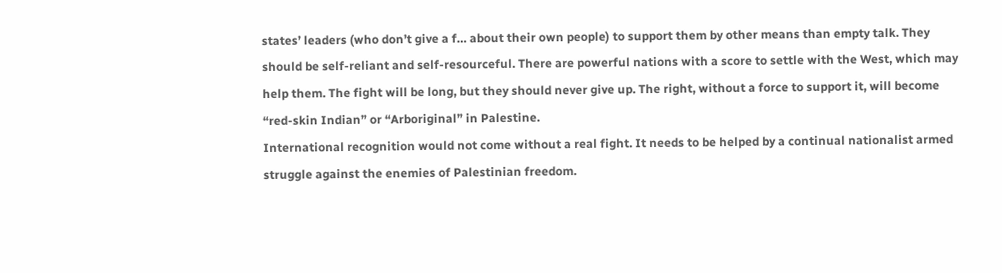states’ leaders (who don’t give a f… about their own people) to support them by other means than empty talk. They should be self-reliant and self-resourceful. There are powerful nations with a score to settle with the West, which may help them. The fight will be long, but they should never give up. The right, without a force to support it, will become “red-skin Indian” or “Arboriginal” in Palestine.
International recognition would not come without a real fight. It needs to be helped by a continual nationalist armed struggle against the enemies of Palestinian freedom.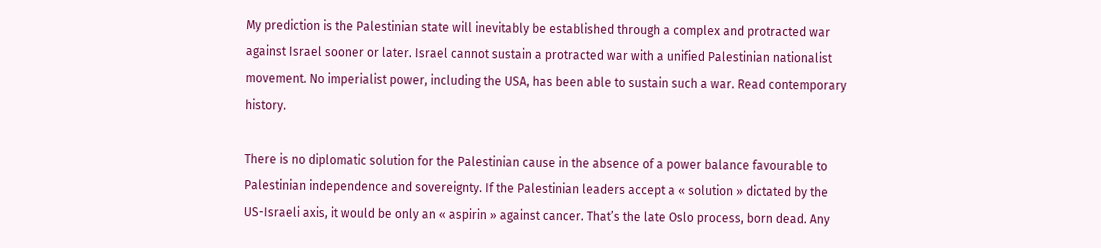My prediction is the Palestinian state will inevitably be established through a complex and protracted war against Israel sooner or later. Israel cannot sustain a protracted war with a unified Palestinian nationalist movement. No imperialist power, including the USA, has been able to sustain such a war. Read contemporary history.

There is no diplomatic solution for the Palestinian cause in the absence of a power balance favourable to Palestinian independence and sovereignty. If the Palestinian leaders accept a « solution » dictated by the US-Israeli axis, it would be only an « aspirin » against cancer. That’s the late Oslo process, born dead. Any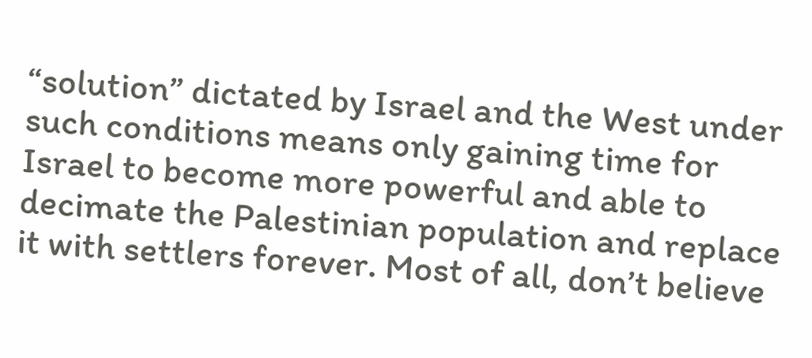“solution” dictated by Israel and the West under such conditions means only gaining time for Israel to become more powerful and able to decimate the Palestinian population and replace it with settlers forever. Most of all, don’t believe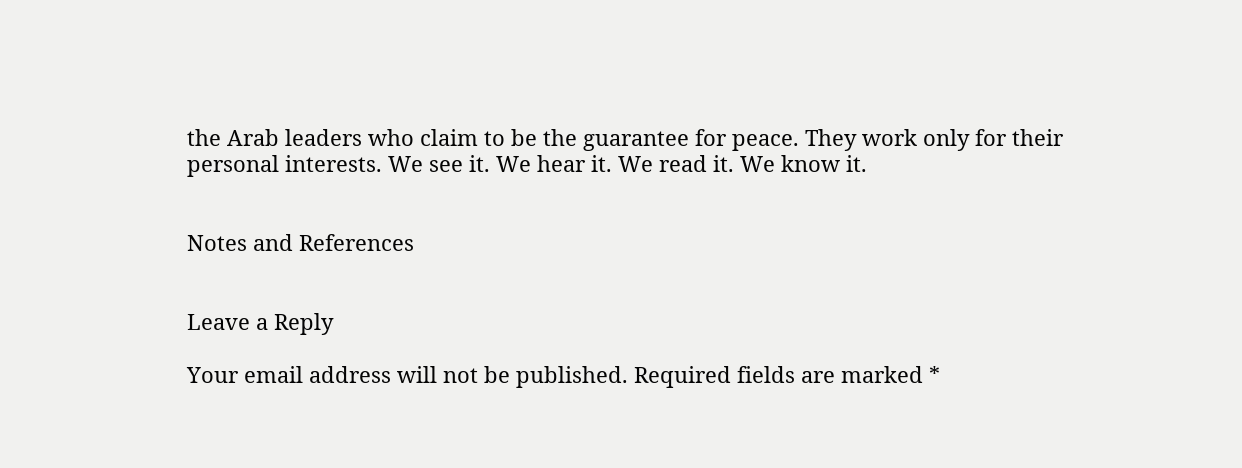the Arab leaders who claim to be the guarantee for peace. They work only for their personal interests. We see it. We hear it. We read it. We know it.


Notes and References


Leave a Reply

Your email address will not be published. Required fields are marked *